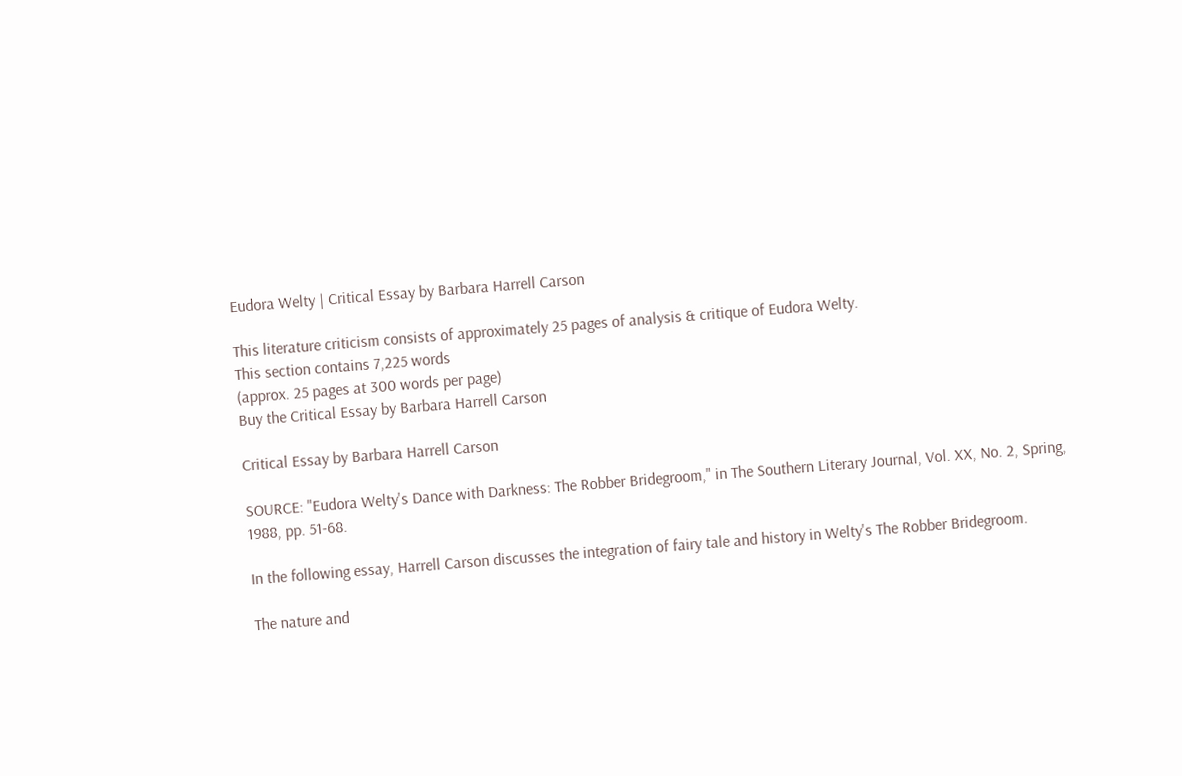Eudora Welty | Critical Essay by Barbara Harrell Carson

This literature criticism consists of approximately 25 pages of analysis & critique of Eudora Welty.
This section contains 7,225 words
(approx. 25 pages at 300 words per page)
Buy the Critical Essay by Barbara Harrell Carson

Critical Essay by Barbara Harrell Carson

SOURCE: "Eudora Welty's Dance with Darkness: The Robber Bridegroom," in The Southern Literary Journal, Vol. XX, No. 2, Spring, 1988, pp. 51-68.

In the following essay, Harrell Carson discusses the integration of fairy tale and history in Welty's The Robber Bridegroom.

The nature and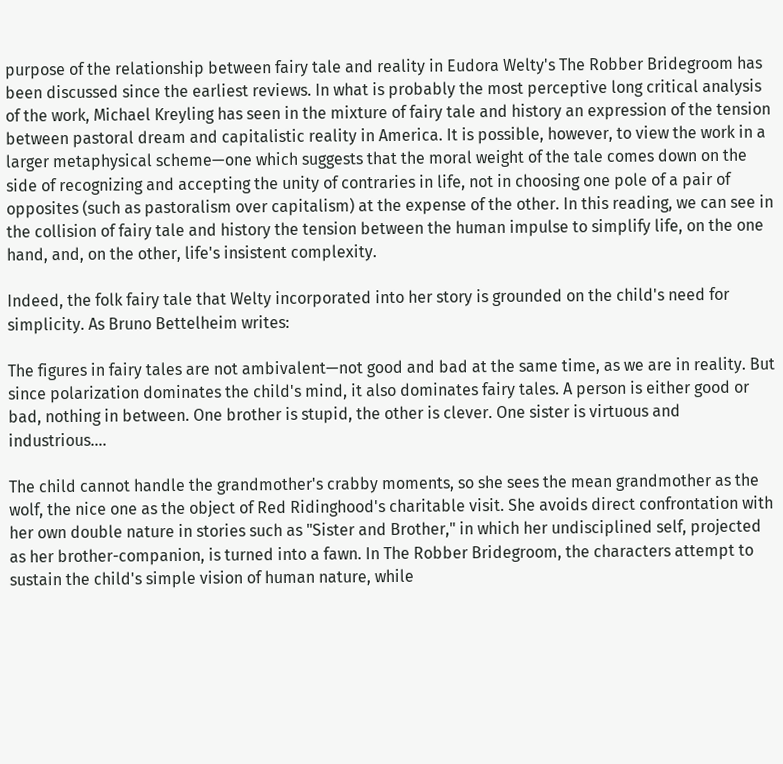purpose of the relationship between fairy tale and reality in Eudora Welty's The Robber Bridegroom has been discussed since the earliest reviews. In what is probably the most perceptive long critical analysis of the work, Michael Kreyling has seen in the mixture of fairy tale and history an expression of the tension between pastoral dream and capitalistic reality in America. It is possible, however, to view the work in a larger metaphysical scheme—one which suggests that the moral weight of the tale comes down on the side of recognizing and accepting the unity of contraries in life, not in choosing one pole of a pair of opposites (such as pastoralism over capitalism) at the expense of the other. In this reading, we can see in the collision of fairy tale and history the tension between the human impulse to simplify life, on the one hand, and, on the other, life's insistent complexity.

Indeed, the folk fairy tale that Welty incorporated into her story is grounded on the child's need for simplicity. As Bruno Bettelheim writes:

The figures in fairy tales are not ambivalent—not good and bad at the same time, as we are in reality. But since polarization dominates the child's mind, it also dominates fairy tales. A person is either good or bad, nothing in between. One brother is stupid, the other is clever. One sister is virtuous and industrious….

The child cannot handle the grandmother's crabby moments, so she sees the mean grandmother as the wolf, the nice one as the object of Red Ridinghood's charitable visit. She avoids direct confrontation with her own double nature in stories such as "Sister and Brother," in which her undisciplined self, projected as her brother-companion, is turned into a fawn. In The Robber Bridegroom, the characters attempt to sustain the child's simple vision of human nature, while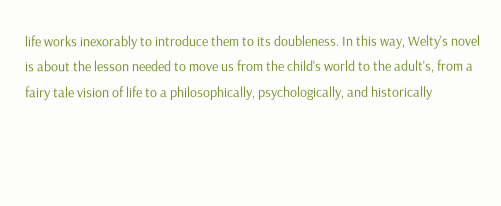life works inexorably to introduce them to its doubleness. In this way, Welty's novel is about the lesson needed to move us from the child's world to the adult's, from a fairy tale vision of life to a philosophically, psychologically, and historically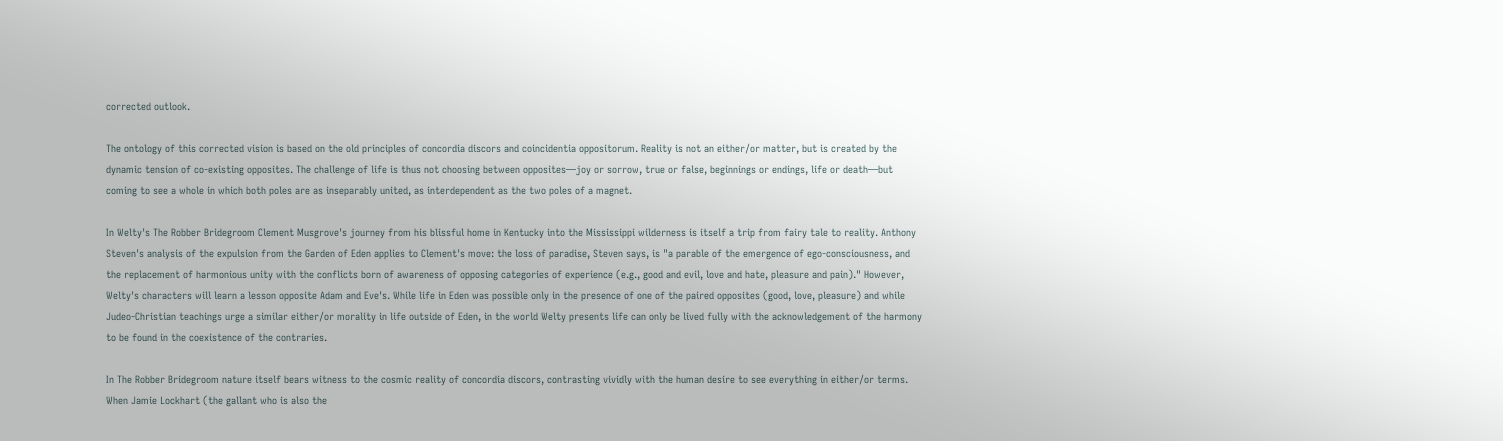corrected outlook.

The ontology of this corrected vision is based on the old principles of concordia discors and coincidentia oppositorum. Reality is not an either/or matter, but is created by the dynamic tension of co-existing opposites. The challenge of life is thus not choosing between opposites—joy or sorrow, true or false, beginnings or endings, life or death—but coming to see a whole in which both poles are as inseparably united, as interdependent as the two poles of a magnet.

In Welty's The Robber Bridegroom Clement Musgrove's journey from his blissful home in Kentucky into the Mississippi wilderness is itself a trip from fairy tale to reality. Anthony Steven's analysis of the expulsion from the Garden of Eden applies to Clement's move: the loss of paradise, Steven says, is "a parable of the emergence of ego-consciousness, and the replacement of harmonious unity with the conflicts born of awareness of opposing categories of experience (e.g., good and evil, love and hate, pleasure and pain)." However, Welty's characters will learn a lesson opposite Adam and Eve's. While life in Eden was possible only in the presence of one of the paired opposites (good, love, pleasure) and while Judeo-Christian teachings urge a similar either/or morality in life outside of Eden, in the world Welty presents life can only be lived fully with the acknowledgement of the harmony to be found in the coexistence of the contraries.

In The Robber Bridegroom nature itself bears witness to the cosmic reality of concordia discors, contrasting vividly with the human desire to see everything in either/or terms. When Jamie Lockhart (the gallant who is also the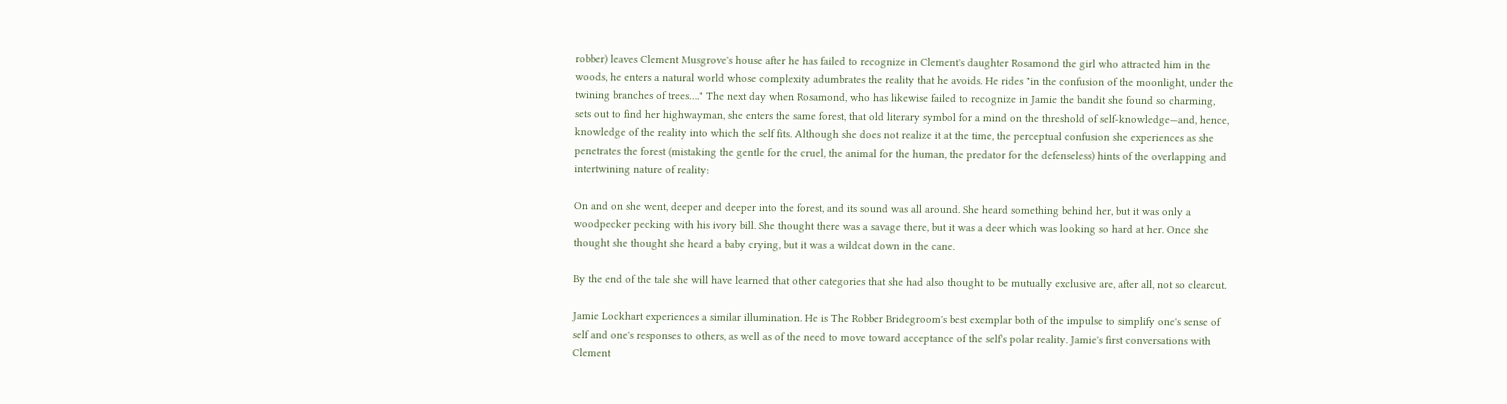robber) leaves Clement Musgrove's house after he has failed to recognize in Clement's daughter Rosamond the girl who attracted him in the woods, he enters a natural world whose complexity adumbrates the reality that he avoids. He rides "in the confusion of the moonlight, under the twining branches of trees…." The next day when Rosamond, who has likewise failed to recognize in Jamie the bandit she found so charming, sets out to find her highwayman, she enters the same forest, that old literary symbol for a mind on the threshold of self-knowledge—and, hence, knowledge of the reality into which the self fits. Although she does not realize it at the time, the perceptual confusion she experiences as she penetrates the forest (mistaking the gentle for the cruel, the animal for the human, the predator for the defenseless) hints of the overlapping and intertwining nature of reality:

On and on she went, deeper and deeper into the forest, and its sound was all around. She heard something behind her, but it was only a woodpecker pecking with his ivory bill. She thought there was a savage there, but it was a deer which was looking so hard at her. Once she thought she thought she heard a baby crying, but it was a wildcat down in the cane.

By the end of the tale she will have learned that other categories that she had also thought to be mutually exclusive are, after all, not so clearcut.

Jamie Lockhart experiences a similar illumination. He is The Robber Bridegroom's best exemplar both of the impulse to simplify one's sense of self and one's responses to others, as well as of the need to move toward acceptance of the self's polar reality. Jamie's first conversations with Clement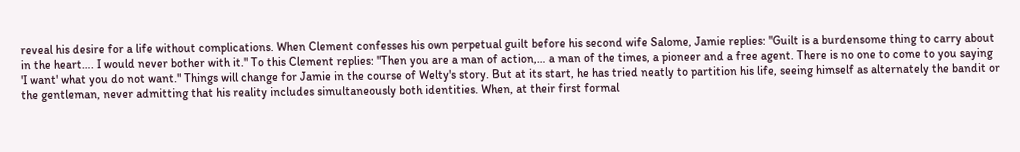reveal his desire for a life without complications. When Clement confesses his own perpetual guilt before his second wife Salome, Jamie replies: "Guilt is a burdensome thing to carry about in the heart…. I would never bother with it." To this Clement replies: "Then you are a man of action,… a man of the times, a pioneer and a free agent. There is no one to come to you saying 'I want' what you do not want." Things will change for Jamie in the course of Welty's story. But at its start, he has tried neatly to partition his life, seeing himself as alternately the bandit or the gentleman, never admitting that his reality includes simultaneously both identities. When, at their first formal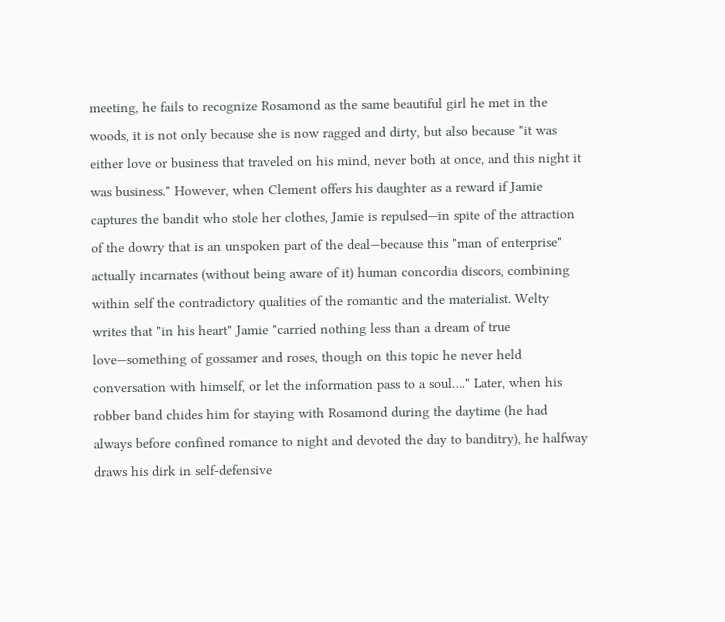meeting, he fails to recognize Rosamond as the same beautiful girl he met in the woods, it is not only because she is now ragged and dirty, but also because "it was either love or business that traveled on his mind, never both at once, and this night it was business." However, when Clement offers his daughter as a reward if Jamie captures the bandit who stole her clothes, Jamie is repulsed—in spite of the attraction of the dowry that is an unspoken part of the deal—because this "man of enterprise" actually incarnates (without being aware of it) human concordia discors, combining within self the contradictory qualities of the romantic and the materialist. Welty writes that "in his heart" Jamie "carried nothing less than a dream of true love—something of gossamer and roses, though on this topic he never held conversation with himself, or let the information pass to a soul…." Later, when his robber band chides him for staying with Rosamond during the daytime (he had always before confined romance to night and devoted the day to banditry), he halfway draws his dirk in self-defensive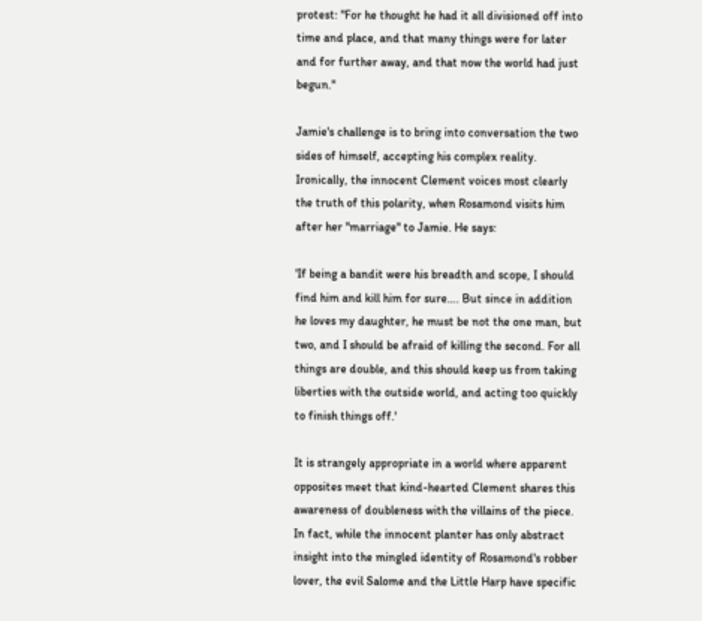protest: "For he thought he had it all divisioned off into time and place, and that many things were for later and for further away, and that now the world had just begun."

Jamie's challenge is to bring into conversation the two sides of himself, accepting his complex reality. Ironically, the innocent Clement voices most clearly the truth of this polarity, when Rosamond visits him after her "marriage" to Jamie. He says:

'If being a bandit were his breadth and scope, I should find him and kill him for sure…. But since in addition he loves my daughter, he must be not the one man, but two, and I should be afraid of killing the second. For all things are double, and this should keep us from taking liberties with the outside world, and acting too quickly to finish things off.'

It is strangely appropriate in a world where apparent opposites meet that kind-hearted Clement shares this awareness of doubleness with the villains of the piece. In fact, while the innocent planter has only abstract insight into the mingled identity of Rosamond's robber lover, the evil Salome and the Little Harp have specific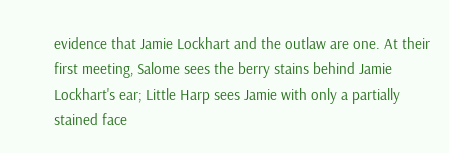evidence that Jamie Lockhart and the outlaw are one. At their first meeting, Salome sees the berry stains behind Jamie Lockhart's ear; Little Harp sees Jamie with only a partially stained face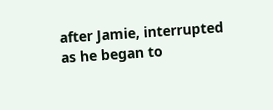after Jamie, interrupted as he began to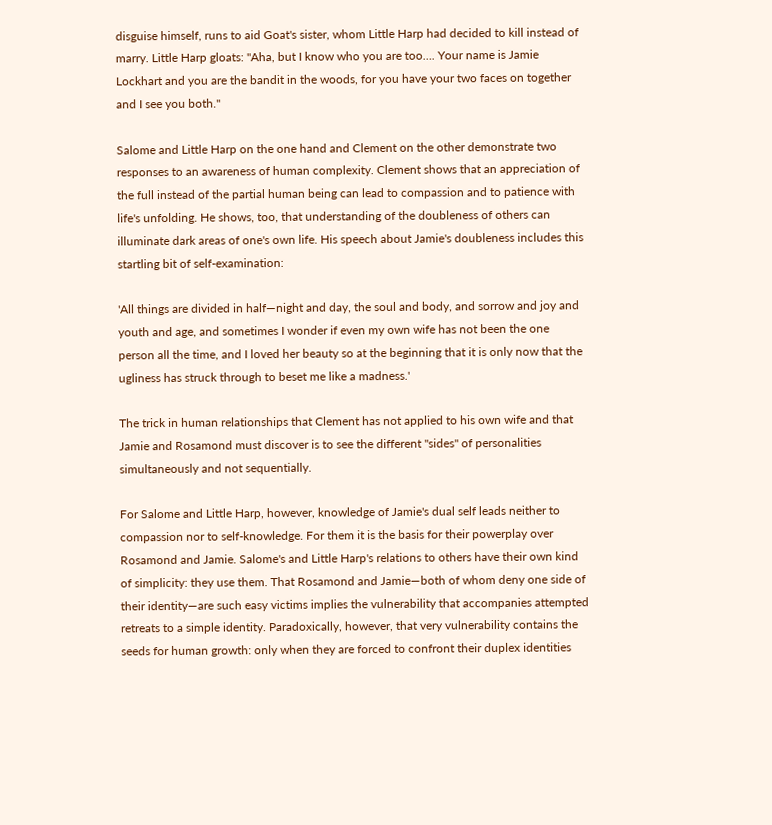disguise himself, runs to aid Goat's sister, whom Little Harp had decided to kill instead of marry. Little Harp gloats: "Aha, but I know who you are too…. Your name is Jamie Lockhart and you are the bandit in the woods, for you have your two faces on together and I see you both."

Salome and Little Harp on the one hand and Clement on the other demonstrate two responses to an awareness of human complexity. Clement shows that an appreciation of the full instead of the partial human being can lead to compassion and to patience with life's unfolding. He shows, too, that understanding of the doubleness of others can illuminate dark areas of one's own life. His speech about Jamie's doubleness includes this startling bit of self-examination:

'All things are divided in half—night and day, the soul and body, and sorrow and joy and youth and age, and sometimes I wonder if even my own wife has not been the one person all the time, and I loved her beauty so at the beginning that it is only now that the ugliness has struck through to beset me like a madness.'

The trick in human relationships that Clement has not applied to his own wife and that Jamie and Rosamond must discover is to see the different "sides" of personalities simultaneously and not sequentially.

For Salome and Little Harp, however, knowledge of Jamie's dual self leads neither to compassion nor to self-knowledge. For them it is the basis for their powerplay over Rosamond and Jamie. Salome's and Little Harp's relations to others have their own kind of simplicity: they use them. That Rosamond and Jamie—both of whom deny one side of their identity—are such easy victims implies the vulnerability that accompanies attempted retreats to a simple identity. Paradoxically, however, that very vulnerability contains the seeds for human growth: only when they are forced to confront their duplex identities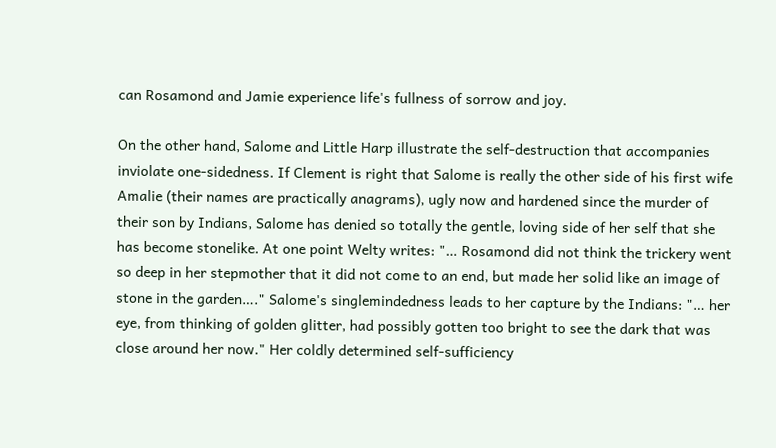can Rosamond and Jamie experience life's fullness of sorrow and joy.

On the other hand, Salome and Little Harp illustrate the self-destruction that accompanies inviolate one-sidedness. If Clement is right that Salome is really the other side of his first wife Amalie (their names are practically anagrams), ugly now and hardened since the murder of their son by Indians, Salome has denied so totally the gentle, loving side of her self that she has become stonelike. At one point Welty writes: "… Rosamond did not think the trickery went so deep in her stepmother that it did not come to an end, but made her solid like an image of stone in the garden…." Salome's singlemindedness leads to her capture by the Indians: "… her eye, from thinking of golden glitter, had possibly gotten too bright to see the dark that was close around her now." Her coldly determined self-sufficiency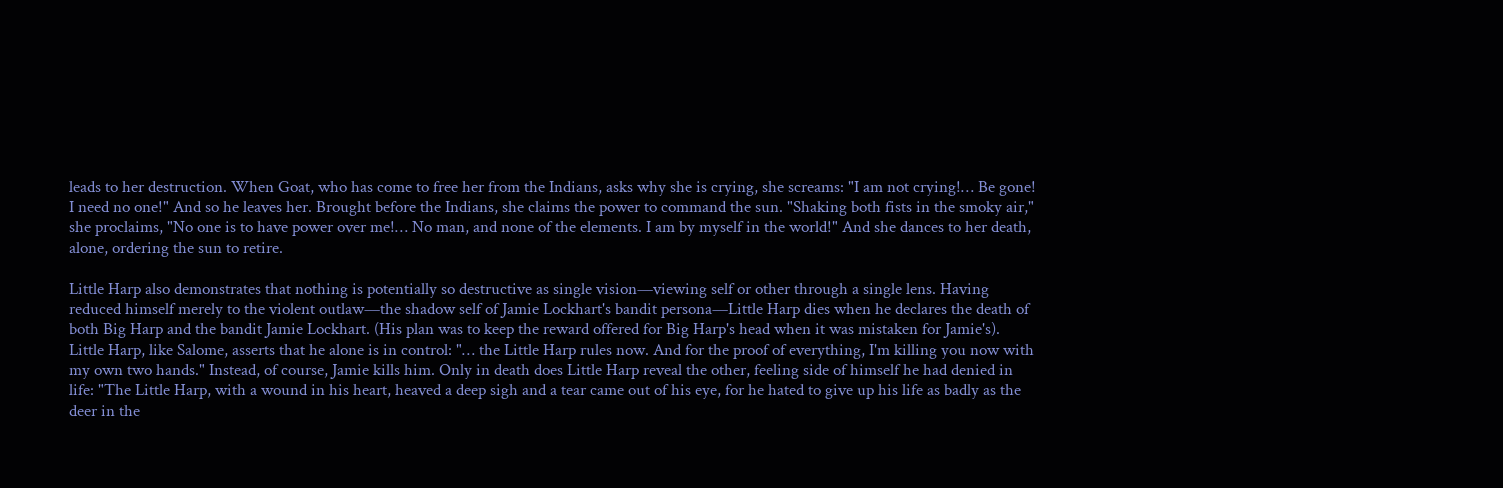leads to her destruction. When Goat, who has come to free her from the Indians, asks why she is crying, she screams: "I am not crying!… Be gone! I need no one!" And so he leaves her. Brought before the Indians, she claims the power to command the sun. "Shaking both fists in the smoky air," she proclaims, "No one is to have power over me!… No man, and none of the elements. I am by myself in the world!" And she dances to her death, alone, ordering the sun to retire.

Little Harp also demonstrates that nothing is potentially so destructive as single vision—viewing self or other through a single lens. Having reduced himself merely to the violent outlaw—the shadow self of Jamie Lockhart's bandit persona—Little Harp dies when he declares the death of both Big Harp and the bandit Jamie Lockhart. (His plan was to keep the reward offered for Big Harp's head when it was mistaken for Jamie's). Little Harp, like Salome, asserts that he alone is in control: "… the Little Harp rules now. And for the proof of everything, I'm killing you now with my own two hands." Instead, of course, Jamie kills him. Only in death does Little Harp reveal the other, feeling side of himself he had denied in life: "The Little Harp, with a wound in his heart, heaved a deep sigh and a tear came out of his eye, for he hated to give up his life as badly as the deer in the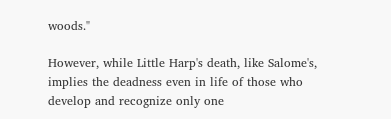woods."

However, while Little Harp's death, like Salome's, implies the deadness even in life of those who develop and recognize only one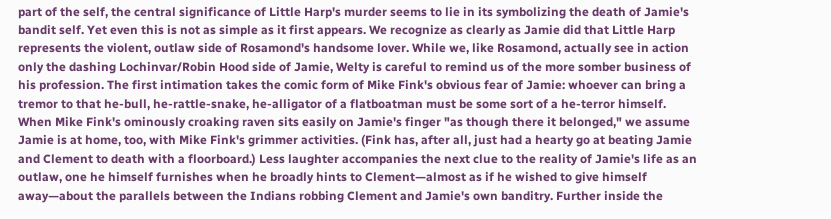part of the self, the central significance of Little Harp's murder seems to lie in its symbolizing the death of Jamie's bandit self. Yet even this is not as simple as it first appears. We recognize as clearly as Jamie did that Little Harp represents the violent, outlaw side of Rosamond's handsome lover. While we, like Rosamond, actually see in action only the dashing Lochinvar/Robin Hood side of Jamie, Welty is careful to remind us of the more somber business of his profession. The first intimation takes the comic form of Mike Fink's obvious fear of Jamie: whoever can bring a tremor to that he-bull, he-rattle-snake, he-alligator of a flatboatman must be some sort of a he-terror himself. When Mike Fink's ominously croaking raven sits easily on Jamie's finger "as though there it belonged," we assume Jamie is at home, too, with Mike Fink's grimmer activities. (Fink has, after all, just had a hearty go at beating Jamie and Clement to death with a floorboard.) Less laughter accompanies the next clue to the reality of Jamie's life as an outlaw, one he himself furnishes when he broadly hints to Clement—almost as if he wished to give himself away—about the parallels between the Indians robbing Clement and Jamie's own banditry. Further inside the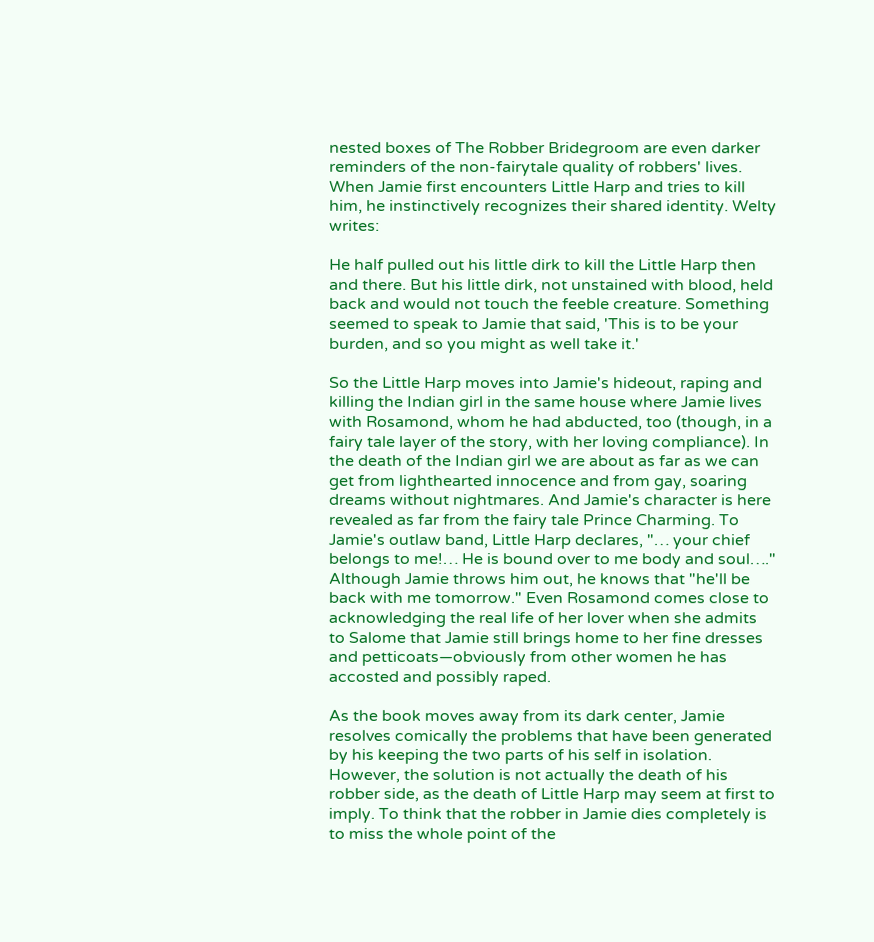nested boxes of The Robber Bridegroom are even darker reminders of the non-fairytale quality of robbers' lives. When Jamie first encounters Little Harp and tries to kill him, he instinctively recognizes their shared identity. Welty writes:

He half pulled out his little dirk to kill the Little Harp then and there. But his little dirk, not unstained with blood, held back and would not touch the feeble creature. Something seemed to speak to Jamie that said, 'This is to be your burden, and so you might as well take it.'

So the Little Harp moves into Jamie's hideout, raping and killing the Indian girl in the same house where Jamie lives with Rosamond, whom he had abducted, too (though, in a fairy tale layer of the story, with her loving compliance). In the death of the Indian girl we are about as far as we can get from lighthearted innocence and from gay, soaring dreams without nightmares. And Jamie's character is here revealed as far from the fairy tale Prince Charming. To Jamie's outlaw band, Little Harp declares, "… your chief belongs to me!… He is bound over to me body and soul…." Although Jamie throws him out, he knows that "he'll be back with me tomorrow." Even Rosamond comes close to acknowledging the real life of her lover when she admits to Salome that Jamie still brings home to her fine dresses and petticoats—obviously from other women he has accosted and possibly raped.

As the book moves away from its dark center, Jamie resolves comically the problems that have been generated by his keeping the two parts of his self in isolation. However, the solution is not actually the death of his robber side, as the death of Little Harp may seem at first to imply. To think that the robber in Jamie dies completely is to miss the whole point of the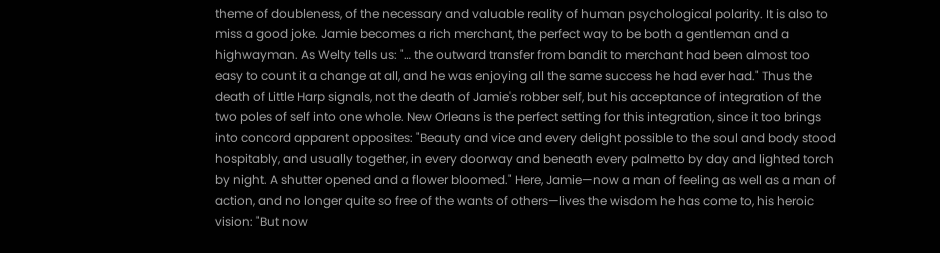theme of doubleness, of the necessary and valuable reality of human psychological polarity. It is also to miss a good joke. Jamie becomes a rich merchant, the perfect way to be both a gentleman and a highwayman. As Welty tells us: "… the outward transfer from bandit to merchant had been almost too easy to count it a change at all, and he was enjoying all the same success he had ever had." Thus the death of Little Harp signals, not the death of Jamie's robber self, but his acceptance of integration of the two poles of self into one whole. New Orleans is the perfect setting for this integration, since it too brings into concord apparent opposites: "Beauty and vice and every delight possible to the soul and body stood hospitably, and usually together, in every doorway and beneath every palmetto by day and lighted torch by night. A shutter opened and a flower bloomed." Here, Jamie—now a man of feeling as well as a man of action, and no longer quite so free of the wants of others—lives the wisdom he has come to, his heroic vision: "But now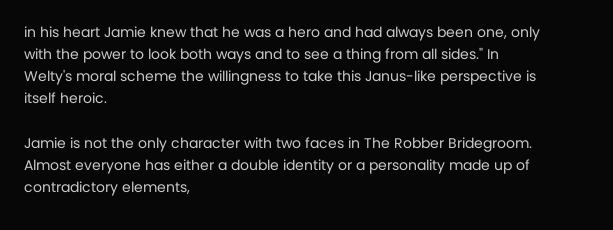in his heart Jamie knew that he was a hero and had always been one, only with the power to look both ways and to see a thing from all sides." In Welty's moral scheme the willingness to take this Janus-like perspective is itself heroic.

Jamie is not the only character with two faces in The Robber Bridegroom. Almost everyone has either a double identity or a personality made up of contradictory elements,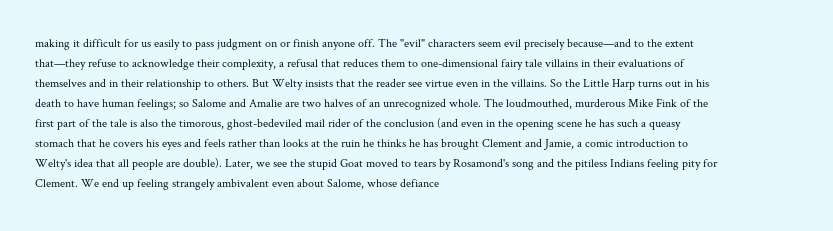making it difficult for us easily to pass judgment on or finish anyone off. The "evil" characters seem evil precisely because—and to the extent that—they refuse to acknowledge their complexity, a refusal that reduces them to one-dimensional fairy tale villains in their evaluations of themselves and in their relationship to others. But Welty insists that the reader see virtue even in the villains. So the Little Harp turns out in his death to have human feelings; so Salome and Amalie are two halves of an unrecognized whole. The loudmouthed, murderous Mike Fink of the first part of the tale is also the timorous, ghost-bedeviled mail rider of the conclusion (and even in the opening scene he has such a queasy stomach that he covers his eyes and feels rather than looks at the ruin he thinks he has brought Clement and Jamie, a comic introduction to Welty's idea that all people are double). Later, we see the stupid Goat moved to tears by Rosamond's song and the pitiless Indians feeling pity for Clement. We end up feeling strangely ambivalent even about Salome, whose defiance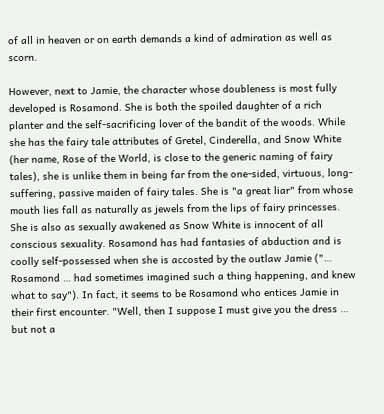of all in heaven or on earth demands a kind of admiration as well as scorn.

However, next to Jamie, the character whose doubleness is most fully developed is Rosamond. She is both the spoiled daughter of a rich planter and the self-sacrificing lover of the bandit of the woods. While she has the fairy tale attributes of Gretel, Cinderella, and Snow White (her name, Rose of the World, is close to the generic naming of fairy tales), she is unlike them in being far from the one-sided, virtuous, long-suffering, passive maiden of fairy tales. She is "a great liar" from whose mouth lies fall as naturally as jewels from the lips of fairy princesses. She is also as sexually awakened as Snow White is innocent of all conscious sexuality. Rosamond has had fantasies of abduction and is coolly self-possessed when she is accosted by the outlaw Jamie ("… Rosamond … had sometimes imagined such a thing happening, and knew what to say"). In fact, it seems to be Rosamond who entices Jamie in their first encounter. "Well, then I suppose I must give you the dress … but not a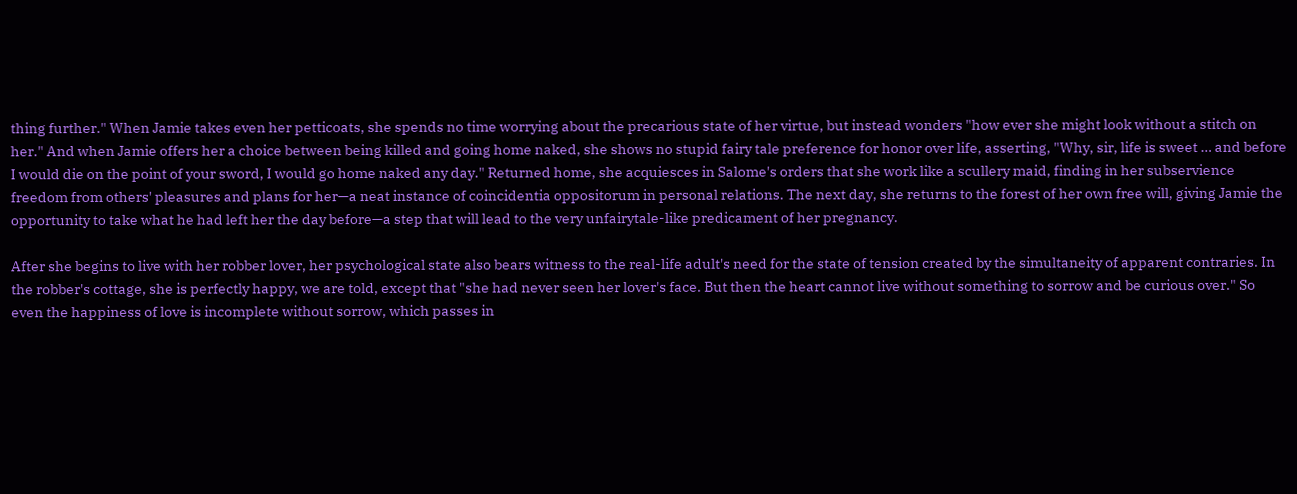thing further." When Jamie takes even her petticoats, she spends no time worrying about the precarious state of her virtue, but instead wonders "how ever she might look without a stitch on her." And when Jamie offers her a choice between being killed and going home naked, she shows no stupid fairy tale preference for honor over life, asserting, "Why, sir, life is sweet … and before I would die on the point of your sword, I would go home naked any day." Returned home, she acquiesces in Salome's orders that she work like a scullery maid, finding in her subservience freedom from others' pleasures and plans for her—a neat instance of coincidentia oppositorum in personal relations. The next day, she returns to the forest of her own free will, giving Jamie the opportunity to take what he had left her the day before—a step that will lead to the very unfairytale-like predicament of her pregnancy.

After she begins to live with her robber lover, her psychological state also bears witness to the real-life adult's need for the state of tension created by the simultaneity of apparent contraries. In the robber's cottage, she is perfectly happy, we are told, except that "she had never seen her lover's face. But then the heart cannot live without something to sorrow and be curious over." So even the happiness of love is incomplete without sorrow, which passes in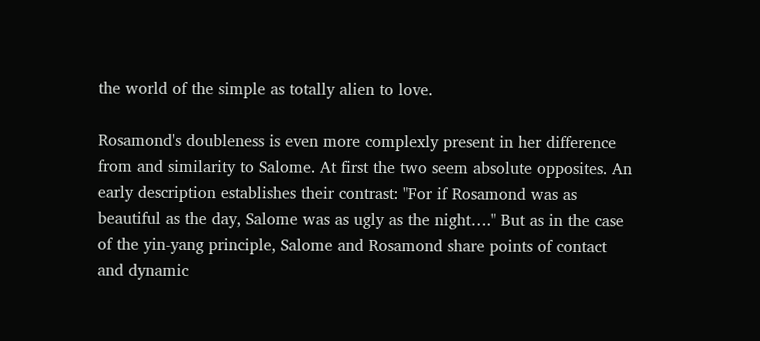the world of the simple as totally alien to love.

Rosamond's doubleness is even more complexly present in her difference from and similarity to Salome. At first the two seem absolute opposites. An early description establishes their contrast: "For if Rosamond was as beautiful as the day, Salome was as ugly as the night…." But as in the case of the yin-yang principle, Salome and Rosamond share points of contact and dynamic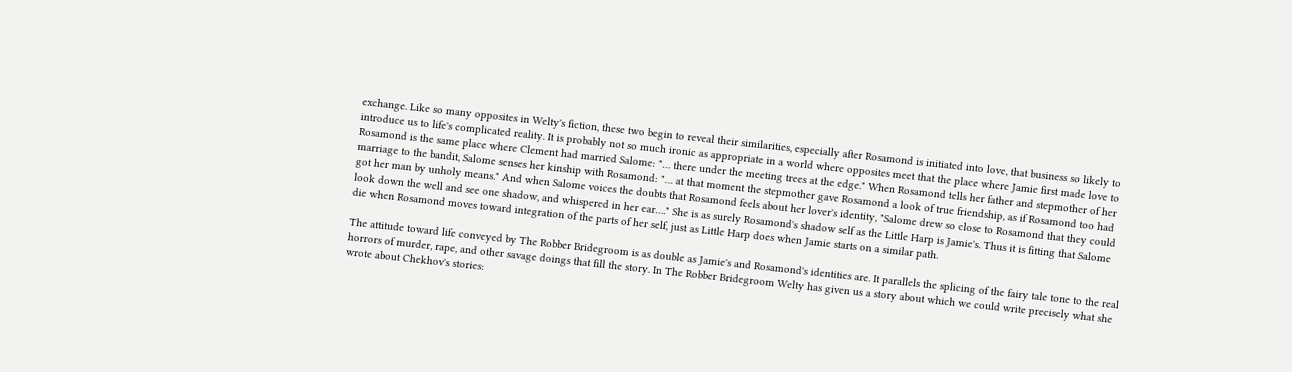exchange. Like so many opposites in Welty's fiction, these two begin to reveal their similarities, especially after Rosamond is initiated into love, that business so likely to introduce us to life's complicated reality. It is probably not so much ironic as appropriate in a world where opposites meet that the place where Jamie first made love to Rosamond is the same place where Clement had married Salome: "… there under the meeting trees at the edge." When Rosamond tells her father and stepmother of her marriage to the bandit, Salome senses her kinship with Rosamond: "… at that moment the stepmother gave Rosamond a look of true friendship, as if Rosamond too had got her man by unholy means." And when Salome voices the doubts that Rosamond feels about her lover's identity, "Salome drew so close to Rosamond that they could look down the well and see one shadow, and whispered in her ear…." She is as surely Rosamond's shadow self as the Little Harp is Jamie's. Thus it is fitting that Salome die when Rosamond moves toward integration of the parts of her self, just as Little Harp does when Jamie starts on a similar path.

The attitude toward life conveyed by The Robber Bridegroom is as double as Jamie's and Rosamond's identities are. It parallels the splicing of the fairy tale tone to the real horrors of murder, rape, and other savage doings that fill the story. In The Robber Bridegroom Welty has given us a story about which we could write precisely what she wrote about Chekhov's stories: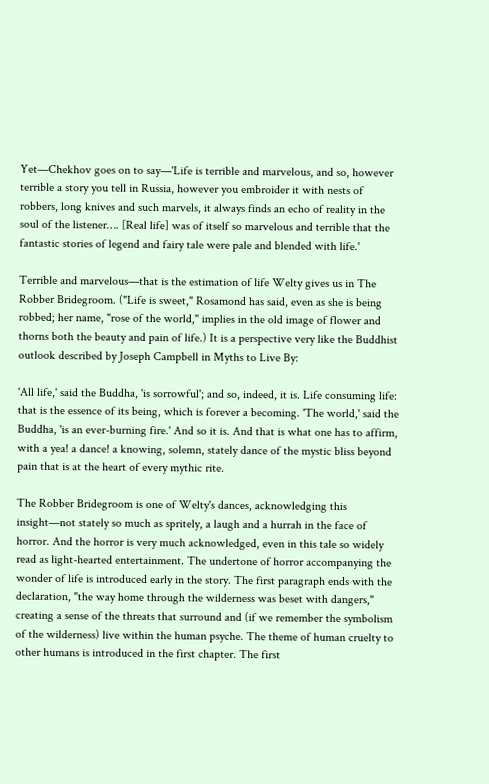Yet—Chekhov goes on to say—'Life is terrible and marvelous, and so, however terrible a story you tell in Russia, however you embroider it with nests of robbers, long knives and such marvels, it always finds an echo of reality in the soul of the listener…. [Real life] was of itself so marvelous and terrible that the fantastic stories of legend and fairy tale were pale and blended with life.'

Terrible and marvelous—that is the estimation of life Welty gives us in The Robber Bridegroom. ("Life is sweet," Rosamond has said, even as she is being robbed; her name, "rose of the world," implies in the old image of flower and thorns both the beauty and pain of life.) It is a perspective very like the Buddhist outlook described by Joseph Campbell in Myths to Live By:

'All life,' said the Buddha, 'is sorrowful'; and so, indeed, it is. Life consuming life: that is the essence of its being, which is forever a becoming. 'The world,' said the Buddha, 'is an ever-burning fire.' And so it is. And that is what one has to affirm, with a yea! a dance! a knowing, solemn, stately dance of the mystic bliss beyond pain that is at the heart of every mythic rite.

The Robber Bridegroom is one of Welty's dances, acknowledging this insight—not stately so much as spritely, a laugh and a hurrah in the face of horror. And the horror is very much acknowledged, even in this tale so widely read as light-hearted entertainment. The undertone of horror accompanying the wonder of life is introduced early in the story. The first paragraph ends with the declaration, "the way home through the wilderness was beset with dangers," creating a sense of the threats that surround and (if we remember the symbolism of the wilderness) live within the human psyche. The theme of human cruelty to other humans is introduced in the first chapter. The first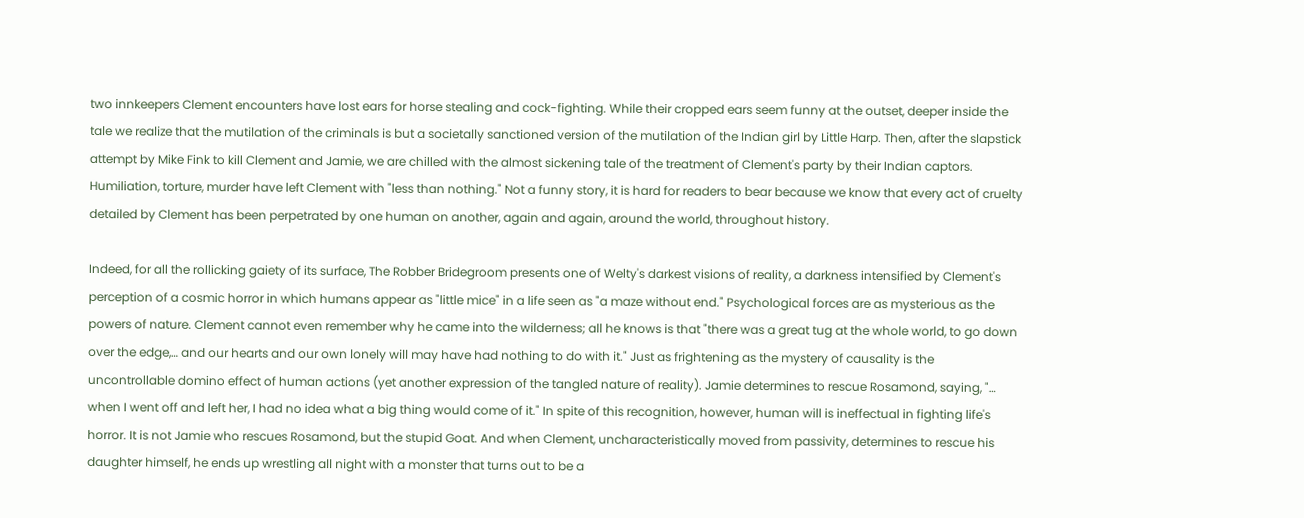two innkeepers Clement encounters have lost ears for horse stealing and cock-fighting. While their cropped ears seem funny at the outset, deeper inside the tale we realize that the mutilation of the criminals is but a societally sanctioned version of the mutilation of the Indian girl by Little Harp. Then, after the slapstick attempt by Mike Fink to kill Clement and Jamie, we are chilled with the almost sickening tale of the treatment of Clement's party by their Indian captors. Humiliation, torture, murder have left Clement with "less than nothing." Not a funny story, it is hard for readers to bear because we know that every act of cruelty detailed by Clement has been perpetrated by one human on another, again and again, around the world, throughout history.

Indeed, for all the rollicking gaiety of its surface, The Robber Bridegroom presents one of Welty's darkest visions of reality, a darkness intensified by Clement's perception of a cosmic horror in which humans appear as "little mice" in a life seen as "a maze without end." Psychological forces are as mysterious as the powers of nature. Clement cannot even remember why he came into the wilderness; all he knows is that "there was a great tug at the whole world, to go down over the edge,… and our hearts and our own lonely will may have had nothing to do with it." Just as frightening as the mystery of causality is the uncontrollable domino effect of human actions (yet another expression of the tangled nature of reality). Jamie determines to rescue Rosamond, saying, "… when I went off and left her, I had no idea what a big thing would come of it." In spite of this recognition, however, human will is ineffectual in fighting life's horror. It is not Jamie who rescues Rosamond, but the stupid Goat. And when Clement, uncharacteristically moved from passivity, determines to rescue his daughter himself, he ends up wrestling all night with a monster that turns out to be a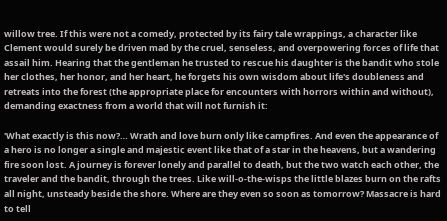willow tree. If this were not a comedy, protected by its fairy tale wrappings, a character like Clement would surely be driven mad by the cruel, senseless, and overpowering forces of life that assail him. Hearing that the gentleman he trusted to rescue his daughter is the bandit who stole her clothes, her honor, and her heart, he forgets his own wisdom about life's doubleness and retreats into the forest (the appropriate place for encounters with horrors within and without), demanding exactness from a world that will not furnish it:

'What exactly is this now?… Wrath and love burn only like campfires. And even the appearance of a hero is no longer a single and majestic event like that of a star in the heavens, but a wandering fire soon lost. A journey is forever lonely and parallel to death, but the two watch each other, the traveler and the bandit, through the trees. Like will-o-the-wisps the little blazes burn on the rafts all night, unsteady beside the shore. Where are they even so soon as tomorrow? Massacre is hard to tell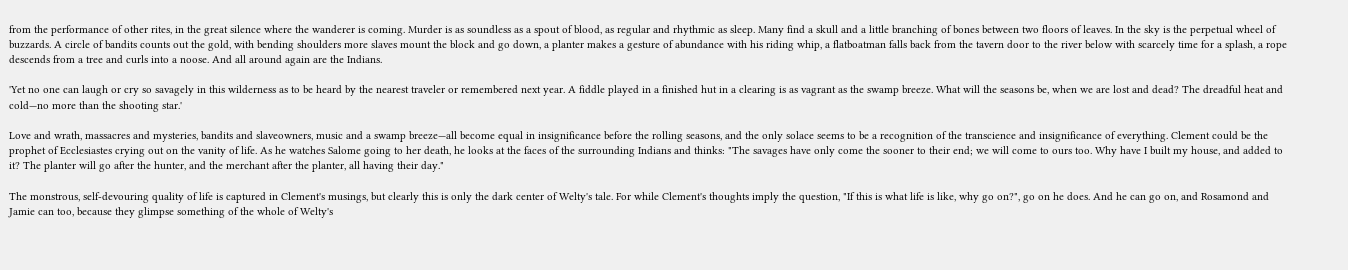from the performance of other rites, in the great silence where the wanderer is coming. Murder is as soundless as a spout of blood, as regular and rhythmic as sleep. Many find a skull and a little branching of bones between two floors of leaves. In the sky is the perpetual wheel of buzzards. A circle of bandits counts out the gold, with bending shoulders more slaves mount the block and go down, a planter makes a gesture of abundance with his riding whip, a flatboatman falls back from the tavern door to the river below with scarcely time for a splash, a rope descends from a tree and curls into a noose. And all around again are the Indians.

'Yet no one can laugh or cry so savagely in this wilderness as to be heard by the nearest traveler or remembered next year. A fiddle played in a finished hut in a clearing is as vagrant as the swamp breeze. What will the seasons be, when we are lost and dead? The dreadful heat and cold—no more than the shooting star.'

Love and wrath, massacres and mysteries, bandits and slaveowners, music and a swamp breeze—all become equal in insignificance before the rolling seasons, and the only solace seems to be a recognition of the transcience and insignificance of everything. Clement could be the prophet of Ecclesiastes crying out on the vanity of life. As he watches Salome going to her death, he looks at the faces of the surrounding Indians and thinks: "The savages have only come the sooner to their end; we will come to ours too. Why have I built my house, and added to it? The planter will go after the hunter, and the merchant after the planter, all having their day."

The monstrous, self-devouring quality of life is captured in Clement's musings, but clearly this is only the dark center of Welty's tale. For while Clement's thoughts imply the question, "If this is what life is like, why go on?", go on he does. And he can go on, and Rosamond and Jamie can too, because they glimpse something of the whole of Welty's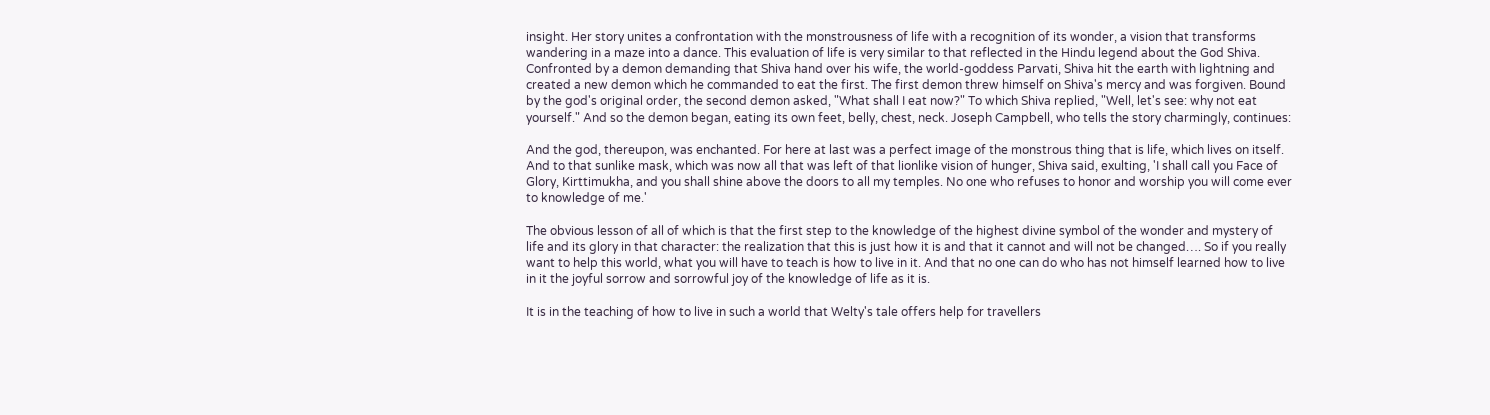insight. Her story unites a confrontation with the monstrousness of life with a recognition of its wonder, a vision that transforms wandering in a maze into a dance. This evaluation of life is very similar to that reflected in the Hindu legend about the God Shiva. Confronted by a demon demanding that Shiva hand over his wife, the world-goddess Parvati, Shiva hit the earth with lightning and created a new demon which he commanded to eat the first. The first demon threw himself on Shiva's mercy and was forgiven. Bound by the god's original order, the second demon asked, "What shall I eat now?" To which Shiva replied, "Well, let's see: why not eat yourself." And so the demon began, eating its own feet, belly, chest, neck. Joseph Campbell, who tells the story charmingly, continues:

And the god, thereupon, was enchanted. For here at last was a perfect image of the monstrous thing that is life, which lives on itself. And to that sunlike mask, which was now all that was left of that lionlike vision of hunger, Shiva said, exulting, 'I shall call you Face of Glory, Kirttimukha, and you shall shine above the doors to all my temples. No one who refuses to honor and worship you will come ever to knowledge of me.'

The obvious lesson of all of which is that the first step to the knowledge of the highest divine symbol of the wonder and mystery of life and its glory in that character: the realization that this is just how it is and that it cannot and will not be changed…. So if you really want to help this world, what you will have to teach is how to live in it. And that no one can do who has not himself learned how to live in it the joyful sorrow and sorrowful joy of the knowledge of life as it is.

It is in the teaching of how to live in such a world that Welty's tale offers help for travellers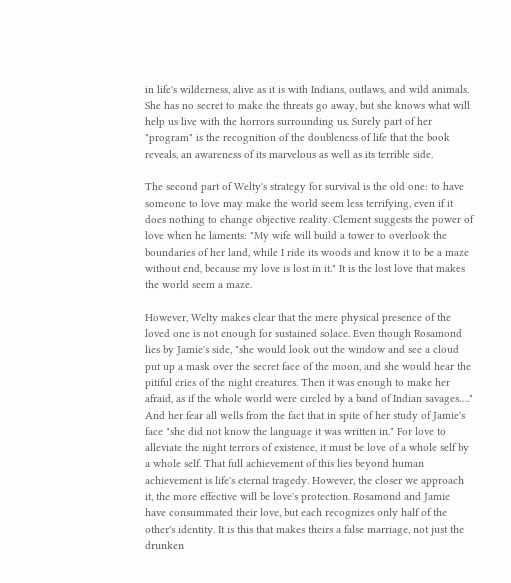in life's wilderness, alive as it is with Indians, outlaws, and wild animals. She has no secret to make the threats go away, but she knows what will help us live with the horrors surrounding us. Surely part of her "program" is the recognition of the doubleness of life that the book reveals, an awareness of its marvelous as well as its terrible side.

The second part of Welty's strategy for survival is the old one: to have someone to love may make the world seem less terrifying, even if it does nothing to change objective reality. Clement suggests the power of love when he laments: "My wife will build a tower to overlook the boundaries of her land, while I ride its woods and know it to be a maze without end, because my love is lost in it." It is the lost love that makes the world seem a maze.

However, Welty makes clear that the mere physical presence of the loved one is not enough for sustained solace. Even though Rosamond lies by Jamie's side, "she would look out the window and see a cloud put up a mask over the secret face of the moon, and she would hear the pitiful cries of the night creatures. Then it was enough to make her afraid, as if the whole world were circled by a band of Indian savages…." And her fear all wells from the fact that in spite of her study of Jamie's face "she did not know the language it was written in." For love to alleviate the night terrors of existence, it must be love of a whole self by a whole self. That full achievement of this lies beyond human achievement is life's eternal tragedy. However, the closer we approach it, the more effective will be love's protection. Rosamond and Jamie have consummated their love, but each recognizes only half of the other's identity. It is this that makes theirs a false marriage, not just the drunken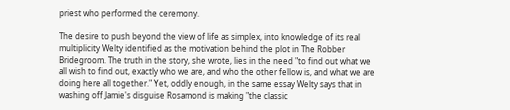priest who performed the ceremony.

The desire to push beyond the view of life as simplex, into knowledge of its real multiplicity Welty identified as the motivation behind the plot in The Robber Bridegroom. The truth in the story, she wrote, lies in the need "to find out what we all wish to find out, exactly who we are, and who the other fellow is, and what we are doing here all together." Yet, oddly enough, in the same essay Welty says that in washing off Jamie's disguise Rosamond is making "the classic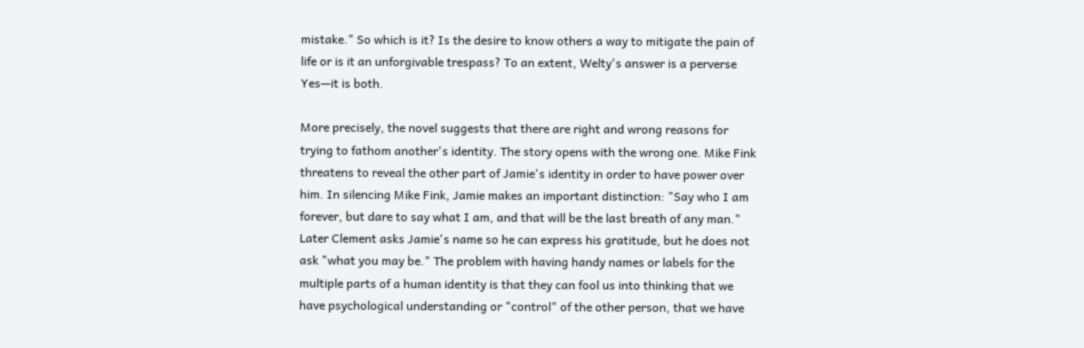mistake." So which is it? Is the desire to know others a way to mitigate the pain of life or is it an unforgivable trespass? To an extent, Welty's answer is a perverse Yes—it is both.

More precisely, the novel suggests that there are right and wrong reasons for trying to fathom another's identity. The story opens with the wrong one. Mike Fink threatens to reveal the other part of Jamie's identity in order to have power over him. In silencing Mike Fink, Jamie makes an important distinction: "Say who I am forever, but dare to say what I am, and that will be the last breath of any man." Later Clement asks Jamie's name so he can express his gratitude, but he does not ask "what you may be." The problem with having handy names or labels for the multiple parts of a human identity is that they can fool us into thinking that we have psychological understanding or "control" of the other person, that we have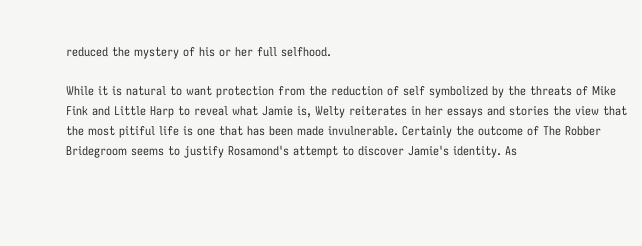reduced the mystery of his or her full selfhood.

While it is natural to want protection from the reduction of self symbolized by the threats of Mike Fink and Little Harp to reveal what Jamie is, Welty reiterates in her essays and stories the view that the most pitiful life is one that has been made invulnerable. Certainly the outcome of The Robber Bridegroom seems to justify Rosamond's attempt to discover Jamie's identity. As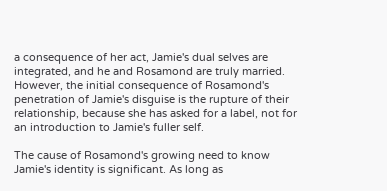a consequence of her act, Jamie's dual selves are integrated, and he and Rosamond are truly married. However, the initial consequence of Rosamond's penetration of Jamie's disguise is the rupture of their relationship, because she has asked for a label, not for an introduction to Jamie's fuller self.

The cause of Rosamond's growing need to know Jamie's identity is significant. As long as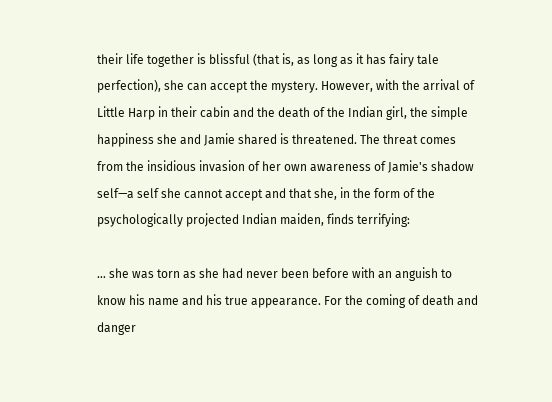their life together is blissful (that is, as long as it has fairy tale perfection), she can accept the mystery. However, with the arrival of Little Harp in their cabin and the death of the Indian girl, the simple happiness she and Jamie shared is threatened. The threat comes from the insidious invasion of her own awareness of Jamie's shadow self—a self she cannot accept and that she, in the form of the psychologically projected Indian maiden, finds terrifying:

… she was torn as she had never been before with an anguish to know his name and his true appearance. For the coming of death and danger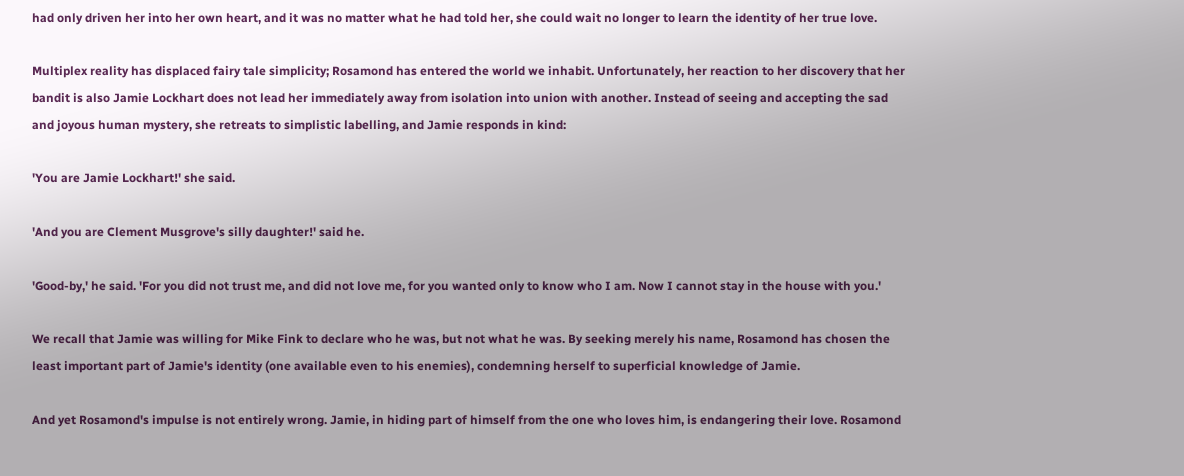had only driven her into her own heart, and it was no matter what he had told her, she could wait no longer to learn the identity of her true love.

Multiplex reality has displaced fairy tale simplicity; Rosamond has entered the world we inhabit. Unfortunately, her reaction to her discovery that her bandit is also Jamie Lockhart does not lead her immediately away from isolation into union with another. Instead of seeing and accepting the sad and joyous human mystery, she retreats to simplistic labelling, and Jamie responds in kind:

'You are Jamie Lockhart!' she said.

'And you are Clement Musgrove's silly daughter!' said he.

'Good-by,' he said. 'For you did not trust me, and did not love me, for you wanted only to know who I am. Now I cannot stay in the house with you.'

We recall that Jamie was willing for Mike Fink to declare who he was, but not what he was. By seeking merely his name, Rosamond has chosen the least important part of Jamie's identity (one available even to his enemies), condemning herself to superficial knowledge of Jamie.

And yet Rosamond's impulse is not entirely wrong. Jamie, in hiding part of himself from the one who loves him, is endangering their love. Rosamond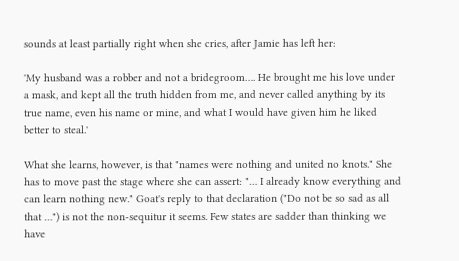sounds at least partially right when she cries, after Jamie has left her:

'My husband was a robber and not a bridegroom…. He brought me his love under a mask, and kept all the truth hidden from me, and never called anything by its true name, even his name or mine, and what I would have given him he liked better to steal.'

What she learns, however, is that "names were nothing and united no knots." She has to move past the stage where she can assert: "… I already know everything and can learn nothing new." Goat's reply to that declaration ("Do not be so sad as all that …") is not the non-sequitur it seems. Few states are sadder than thinking we have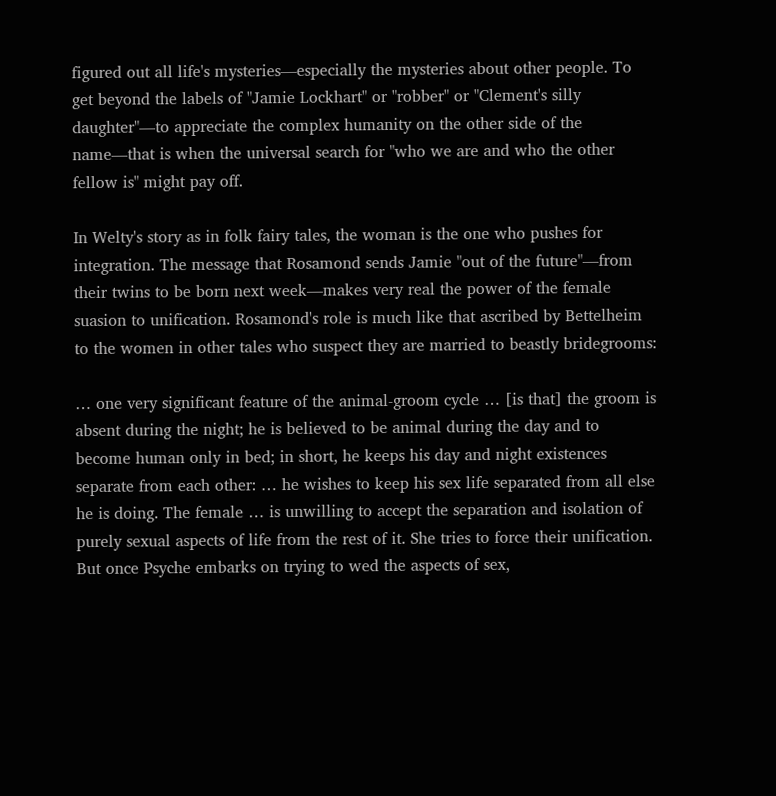figured out all life's mysteries—especially the mysteries about other people. To get beyond the labels of "Jamie Lockhart" or "robber" or "Clement's silly daughter"—to appreciate the complex humanity on the other side of the name—that is when the universal search for "who we are and who the other fellow is" might pay off.

In Welty's story as in folk fairy tales, the woman is the one who pushes for integration. The message that Rosamond sends Jamie "out of the future"—from their twins to be born next week—makes very real the power of the female suasion to unification. Rosamond's role is much like that ascribed by Bettelheim to the women in other tales who suspect they are married to beastly bridegrooms:

… one very significant feature of the animal-groom cycle … [is that] the groom is absent during the night; he is believed to be animal during the day and to become human only in bed; in short, he keeps his day and night existences separate from each other: … he wishes to keep his sex life separated from all else he is doing. The female … is unwilling to accept the separation and isolation of purely sexual aspects of life from the rest of it. She tries to force their unification. But once Psyche embarks on trying to wed the aspects of sex,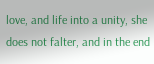love, and life into a unity, she does not falter, and in the end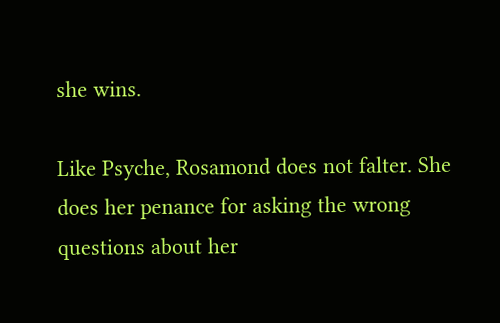she wins.

Like Psyche, Rosamond does not falter. She does her penance for asking the wrong questions about her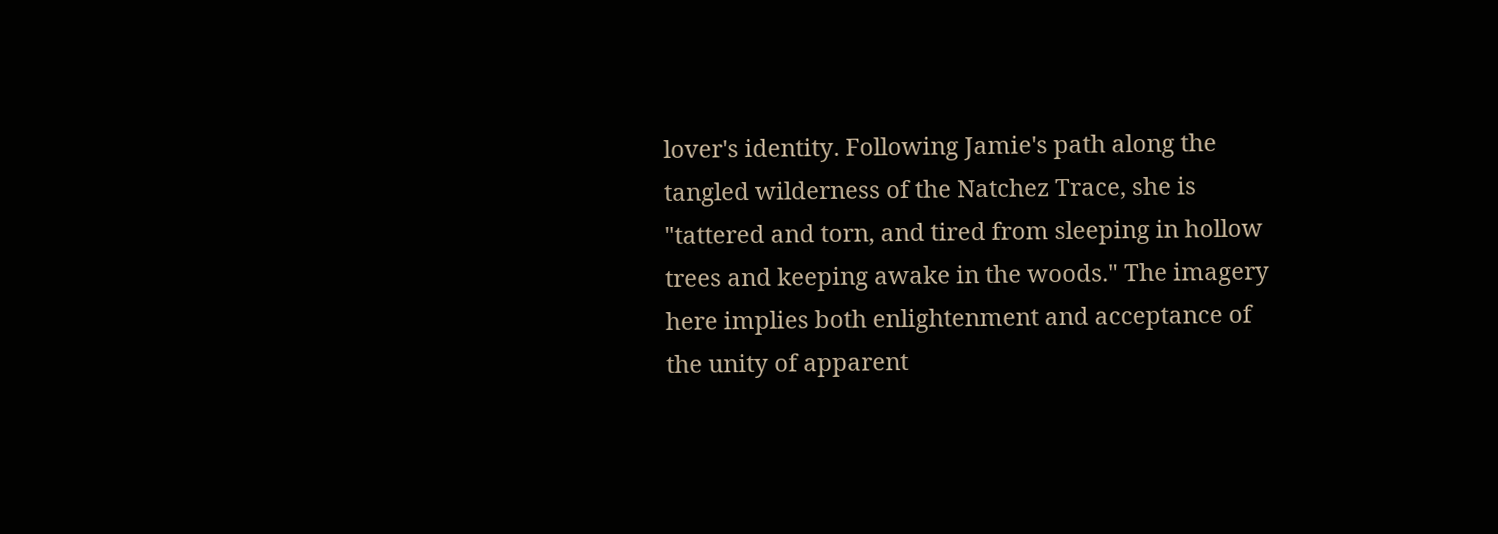lover's identity. Following Jamie's path along the tangled wilderness of the Natchez Trace, she is "tattered and torn, and tired from sleeping in hollow trees and keeping awake in the woods." The imagery here implies both enlightenment and acceptance of the unity of apparent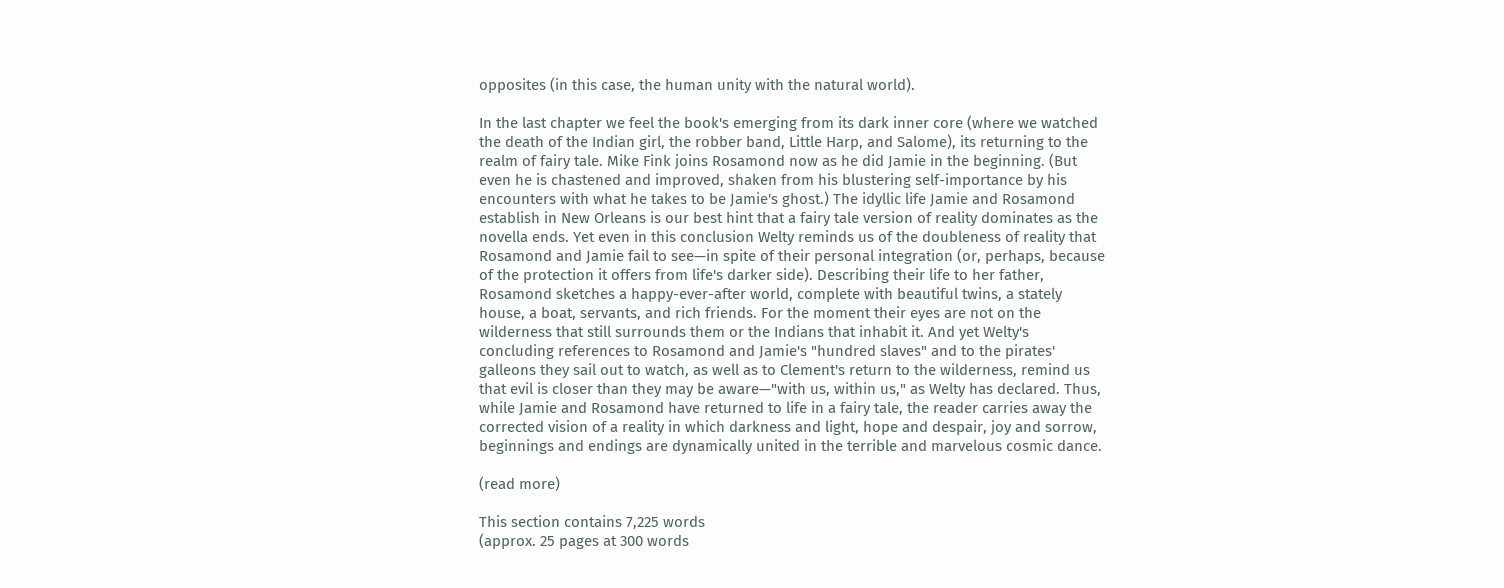opposites (in this case, the human unity with the natural world).

In the last chapter we feel the book's emerging from its dark inner core (where we watched the death of the Indian girl, the robber band, Little Harp, and Salome), its returning to the realm of fairy tale. Mike Fink joins Rosamond now as he did Jamie in the beginning. (But even he is chastened and improved, shaken from his blustering self-importance by his encounters with what he takes to be Jamie's ghost.) The idyllic life Jamie and Rosamond establish in New Orleans is our best hint that a fairy tale version of reality dominates as the novella ends. Yet even in this conclusion Welty reminds us of the doubleness of reality that Rosamond and Jamie fail to see—in spite of their personal integration (or, perhaps, because of the protection it offers from life's darker side). Describing their life to her father, Rosamond sketches a happy-ever-after world, complete with beautiful twins, a stately house, a boat, servants, and rich friends. For the moment their eyes are not on the wilderness that still surrounds them or the Indians that inhabit it. And yet Welty's concluding references to Rosamond and Jamie's "hundred slaves" and to the pirates' galleons they sail out to watch, as well as to Clement's return to the wilderness, remind us that evil is closer than they may be aware—"with us, within us," as Welty has declared. Thus, while Jamie and Rosamond have returned to life in a fairy tale, the reader carries away the corrected vision of a reality in which darkness and light, hope and despair, joy and sorrow, beginnings and endings are dynamically united in the terrible and marvelous cosmic dance.

(read more)

This section contains 7,225 words
(approx. 25 pages at 300 words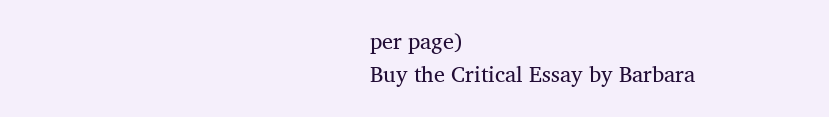per page)
Buy the Critical Essay by Barbara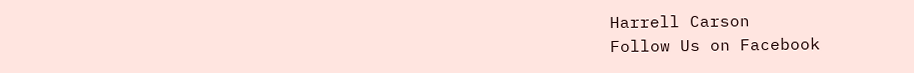Harrell Carson
Follow Us on Facebook